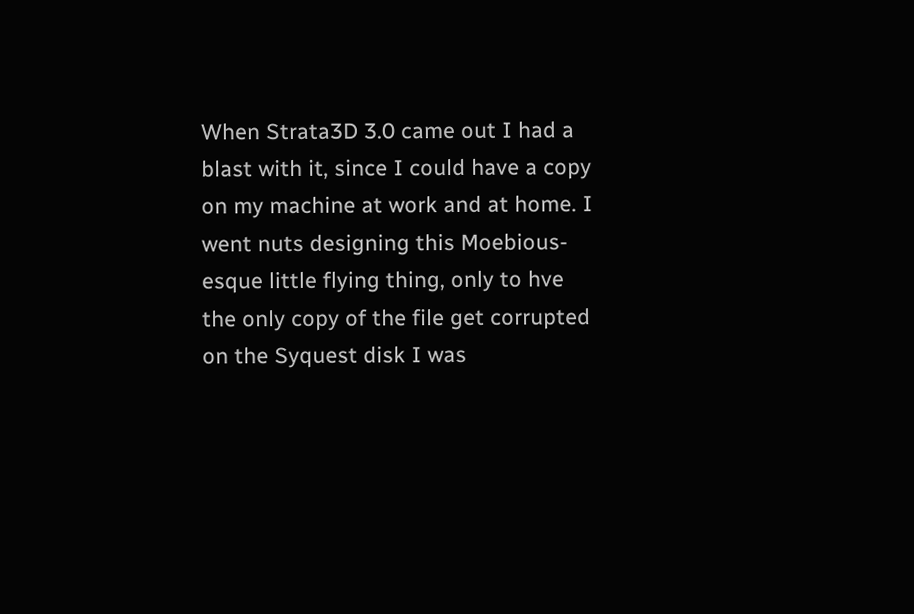When Strata3D 3.0 came out I had a blast with it, since I could have a copy on my machine at work and at home. I went nuts designing this Moebious-esque little flying thing, only to hve the only copy of the file get corrupted on the Syquest disk I was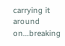carrying it around on...breaking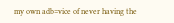my own adb=vice of never having the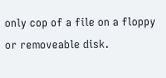only cop of a file on a floppy or removeable disk.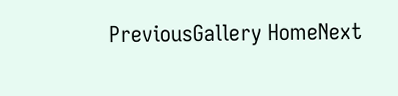PreviousGallery HomeNext